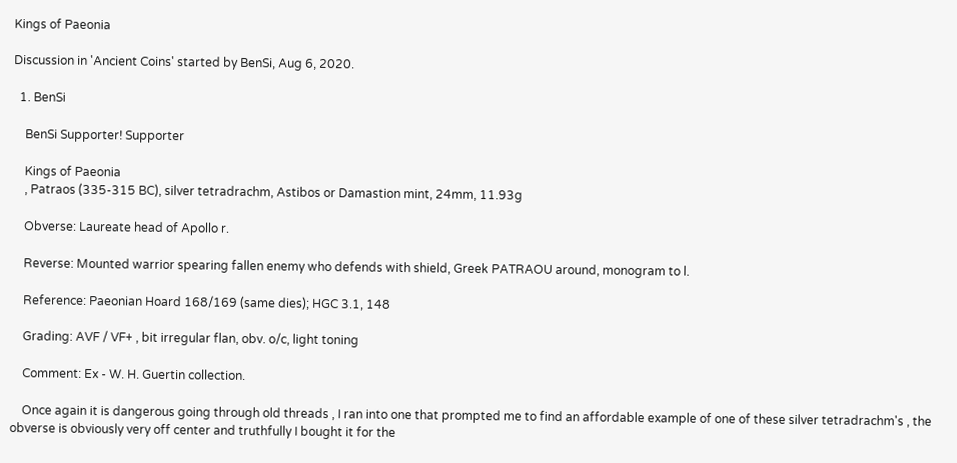Kings of Paeonia

Discussion in 'Ancient Coins' started by BenSi, Aug 6, 2020.

  1. BenSi

    BenSi Supporter! Supporter

    Kings of Paeonia
    , Patraos (335-315 BC), silver tetradrachm, Astibos or Damastion mint, 24mm, 11.93g

    Obverse: Laureate head of Apollo r.

    Reverse: Mounted warrior spearing fallen enemy who defends with shield, Greek PATRAOU around, monogram to l.

    Reference: Paeonian Hoard 168/169 (same dies); HGC 3.1, 148

    Grading: AVF / VF+ , bit irregular flan, obv. o/c, light toning

    Comment: Ex - W. H. Guertin collection.

    Once again it is dangerous going through old threads , I ran into one that prompted me to find an affordable example of one of these silver tetradrachm's , the obverse is obviously very off center and truthfully I bought it for the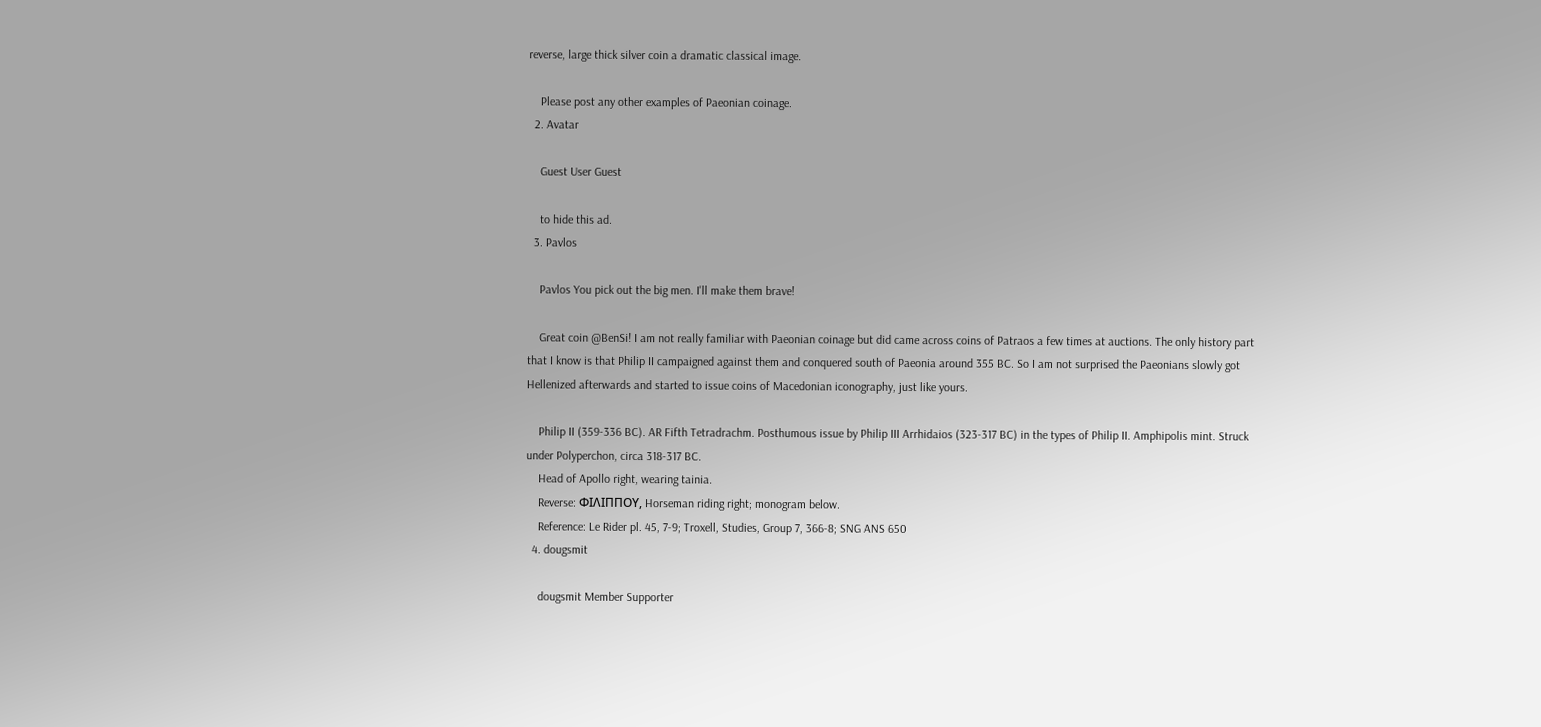reverse, large thick silver coin a dramatic classical image.

    Please post any other examples of Paeonian coinage.
  2. Avatar

    Guest User Guest

    to hide this ad.
  3. Pavlos

    Pavlos You pick out the big men. I'll make them brave!

    Great coin @BenSi! I am not really familiar with Paeonian coinage but did came across coins of Patraos a few times at auctions. The only history part that I know is that Philip II campaigned against them and conquered south of Paeonia around 355 BC. So I am not surprised the Paeonians slowly got Hellenized afterwards and started to issue coins of Macedonian iconography, just like yours.

    Philip II (359-336 BC). AR Fifth Tetradrachm. Posthumous issue by Philip III Arrhidaios (323-317 BC) in the types of Philip II. Amphipolis mint. Struck under Polyperchon, circa 318-317 BC.
    Head of Apollo right, wearing tainia.
    Reverse: ΦIΛIΠΠOY, Horseman riding right; monogram below.
    Reference: Le Rider pl. 45, 7-9; Troxell, Studies, Group 7, 366-8; SNG ANS 650
  4. dougsmit

    dougsmit Member Supporter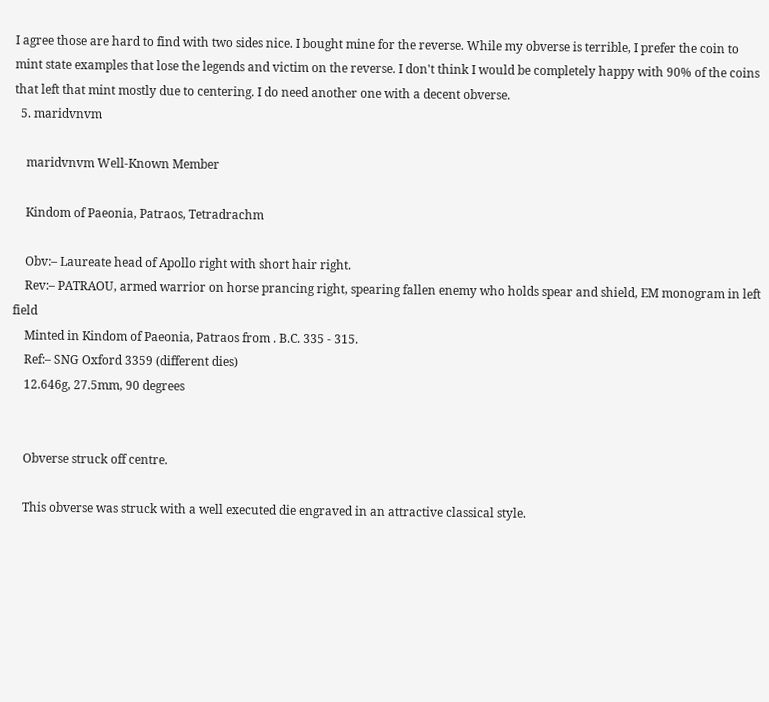I agree those are hard to find with two sides nice. I bought mine for the reverse. While my obverse is terrible, I prefer the coin to mint state examples that lose the legends and victim on the reverse. I don't think I would be completely happy with 90% of the coins that left that mint mostly due to centering. I do need another one with a decent obverse.
  5. maridvnvm

    maridvnvm Well-Known Member

    Kindom of Paeonia, Patraos, Tetradrachm

    Obv:– Laureate head of Apollo right with short hair right.
    Rev:– PATRAOU, armed warrior on horse prancing right, spearing fallen enemy who holds spear and shield, EM monogram in left field
    Minted in Kindom of Paeonia, Patraos from . B.C. 335 - 315.
    Ref:– SNG Oxford 3359 (different dies)
    12.646g, 27.5mm, 90 degrees


    Obverse struck off centre.

    This obverse was struck with a well executed die engraved in an attractive classical style.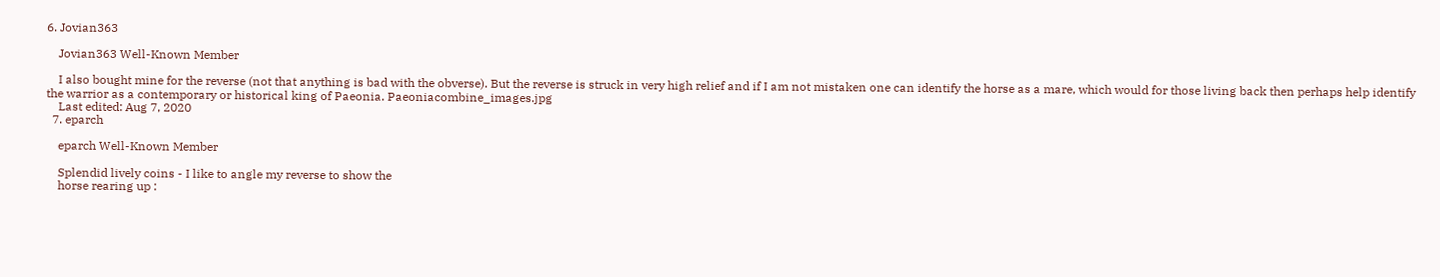6. Jovian363

    Jovian363 Well-Known Member

    I also bought mine for the reverse (not that anything is bad with the obverse). But the reverse is struck in very high relief and if I am not mistaken one can identify the horse as a mare, which would for those living back then perhaps help identify the warrior as a contemporary or historical king of Paeonia. Paeoniacombine_images.jpg
    Last edited: Aug 7, 2020
  7. eparch

    eparch Well-Known Member

    Splendid lively coins - I like to angle my reverse to show the
    horse rearing up :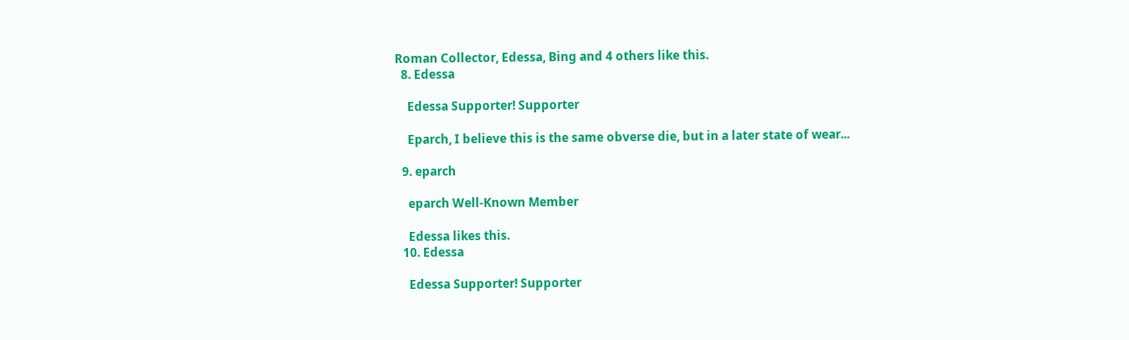Roman Collector, Edessa, Bing and 4 others like this.
  8. Edessa

    Edessa Supporter! Supporter

    Eparch, I believe this is the same obverse die, but in a later state of wear...

  9. eparch

    eparch Well-Known Member

    Edessa likes this.
  10. Edessa

    Edessa Supporter! Supporter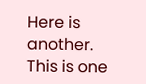Here is another. This is one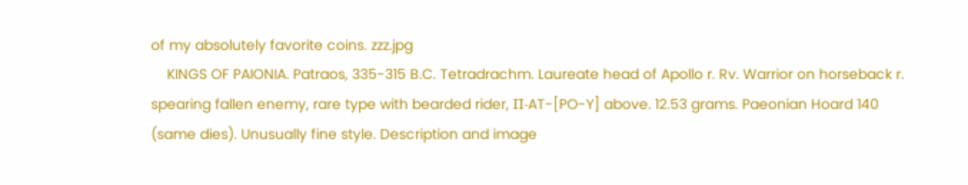of my absolutely favorite coins. zzz.jpg
    KINGS OF PAIONIA. Patraos, 335-315 B.C. Tetradrachm. Laureate head of Apollo r. Rv. Warrior on horseback r. spearing fallen enemy, rare type with bearded rider, Π-AT-[PO-Y] above. 12.53 grams. Paeonian Hoard 140 (same dies). Unusually fine style. Description and image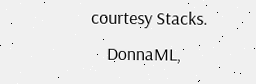courtesy Stacks.
    DonnaML,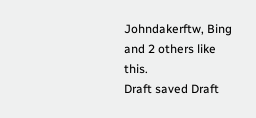Johndakerftw, Bing and 2 others like this.
Draft saved Draft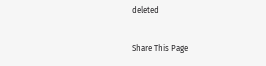deleted

Share This Page